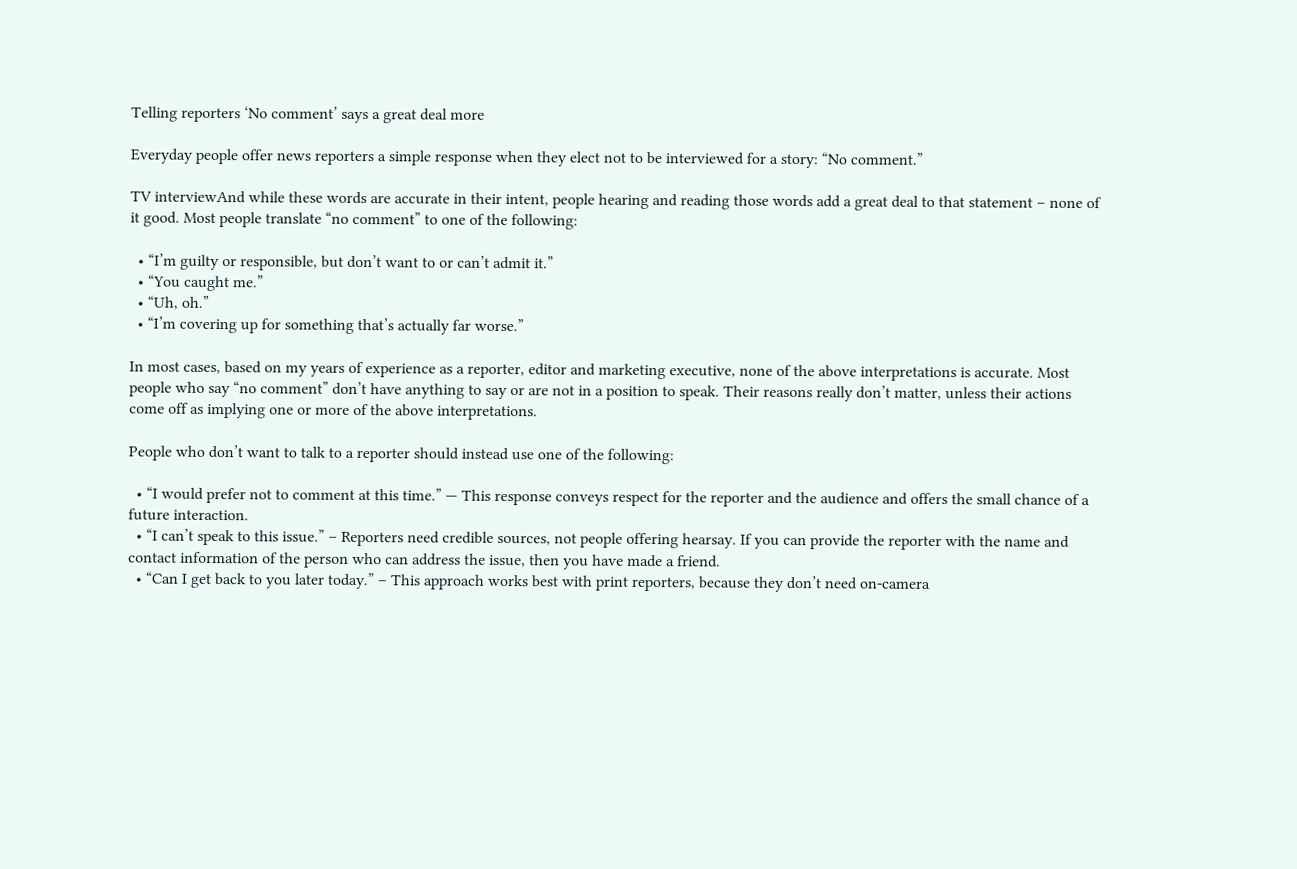Telling reporters ‘No comment’ says a great deal more

Everyday people offer news reporters a simple response when they elect not to be interviewed for a story: “No comment.”

TV interviewAnd while these words are accurate in their intent, people hearing and reading those words add a great deal to that statement – none of it good. Most people translate “no comment” to one of the following:

  • “I’m guilty or responsible, but don’t want to or can’t admit it.”
  • “You caught me.”
  • “Uh, oh.”
  • “I’m covering up for something that’s actually far worse.”

In most cases, based on my years of experience as a reporter, editor and marketing executive, none of the above interpretations is accurate. Most people who say “no comment” don’t have anything to say or are not in a position to speak. Their reasons really don’t matter, unless their actions come off as implying one or more of the above interpretations.

People who don’t want to talk to a reporter should instead use one of the following:

  • “I would prefer not to comment at this time.” — This response conveys respect for the reporter and the audience and offers the small chance of a future interaction.
  • “I can’t speak to this issue.” – Reporters need credible sources, not people offering hearsay. If you can provide the reporter with the name and contact information of the person who can address the issue, then you have made a friend.
  • “Can I get back to you later today.” – This approach works best with print reporters, because they don’t need on-camera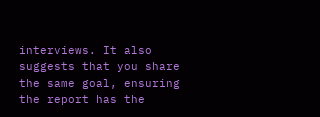interviews. It also suggests that you share the same goal, ensuring the report has the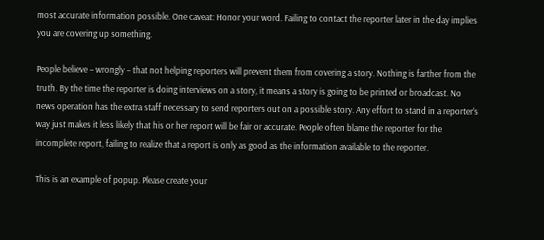most accurate information possible. One caveat: Honor your word. Failing to contact the reporter later in the day implies you are covering up something.

People believe – wrongly – that not helping reporters will prevent them from covering a story. Nothing is farther from the truth. By the time the reporter is doing interviews on a story, it means a story is going to be printed or broadcast. No news operation has the extra staff necessary to send reporters out on a possible story. Any effort to stand in a reporter’s way just makes it less likely that his or her report will be fair or accurate. People often blame the reporter for the incomplete report, failing to realize that a report is only as good as the information available to the reporter.

This is an example of popup. Please create your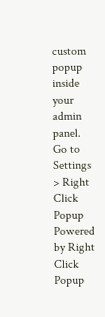custom popup inside your admin panel. Go to Settings > Right Click Popup
Powered by Right Click Popup